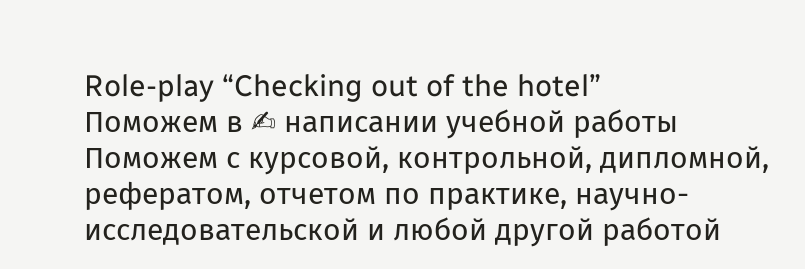Role-play “Checking out of the hotel”
Поможем в ✍ написании учебной работы
Поможем с курсовой, контрольной, дипломной, рефератом, отчетом по практике, научно-исследовательской и любой другой работой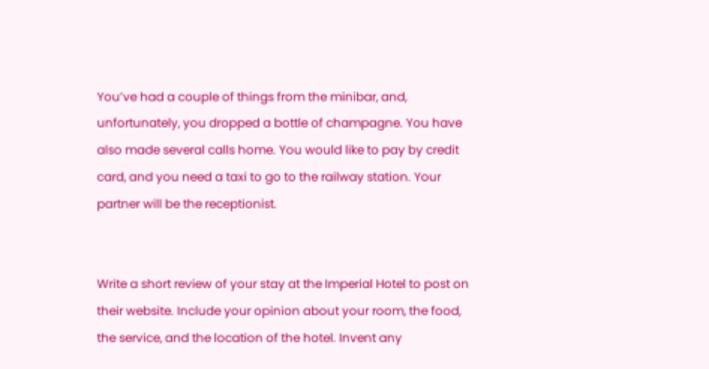You’ve had a couple of things from the minibar, and, unfortunately, you dropped a bottle of champagne. You have also made several calls home. You would like to pay by credit card, and you need a taxi to go to the railway station. Your partner will be the receptionist.


Write a short review of your stay at the Imperial Hotel to post on their website. Include your opinion about your room, the food, the service, and the location of the hotel. Invent any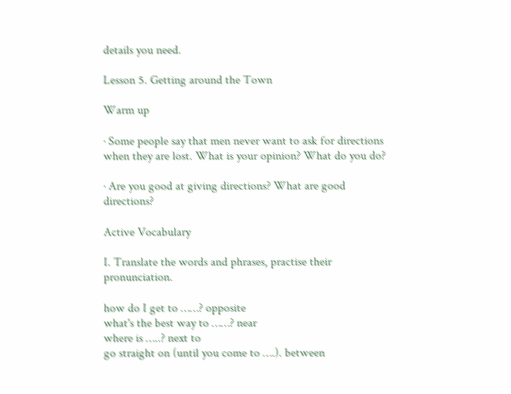details you need.

Lesson 5. Getting around the Town

Warm up

· Some people say that men never want to ask for directions when they are lost. What is your opinion? What do you do?

· Are you good at giving directions? What are good directions?

Active Vocabulary

I. Translate the words and phrases, practise their pronunciation.

how do I get to ……? opposite
what's the best way to ……? near
where is …..? next to
go straight on (until you come to ….). between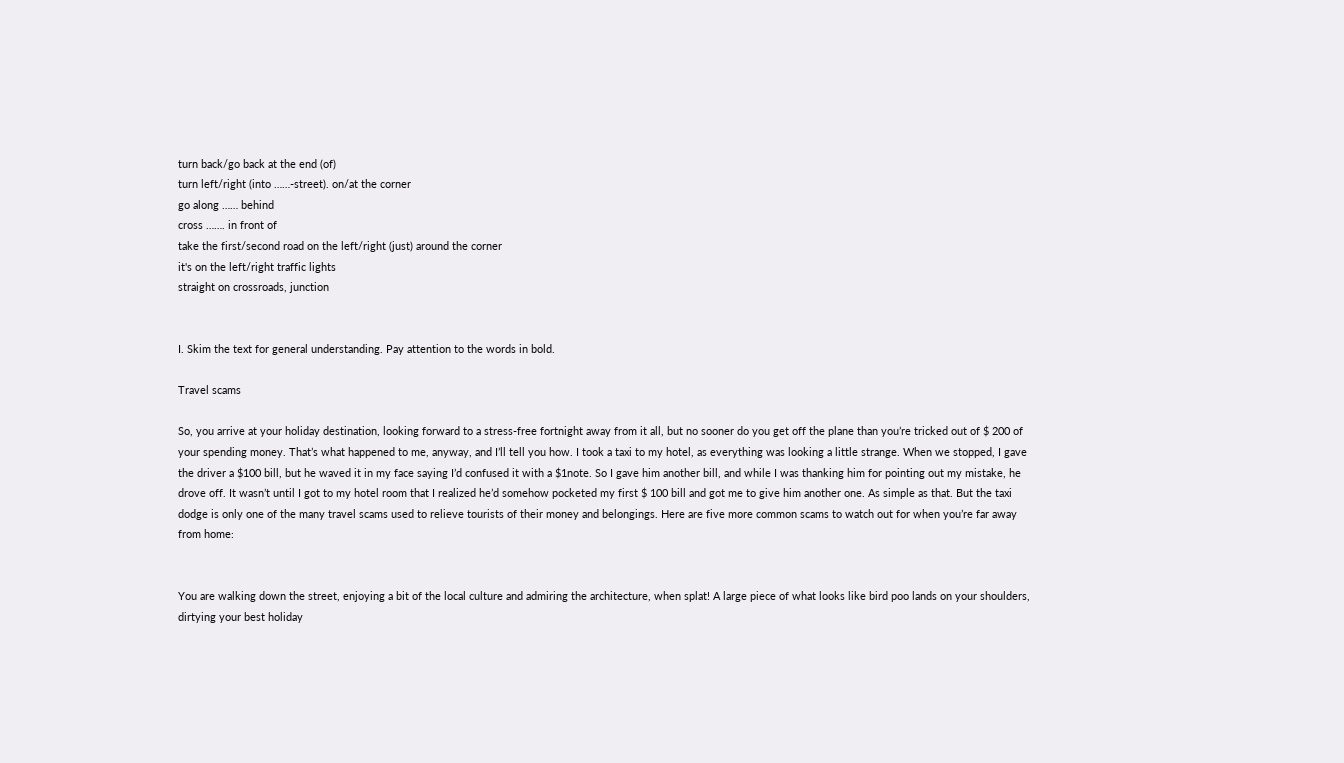turn back/go back at the end (of)
turn left/right (into ……-street). on/at the corner
go along …… behind
cross ……. in front of
take the first/second road on the left/right (just) around the corner
it's on the left/right traffic lights
straight on crossroads, junction


I. Skim the text for general understanding. Pay attention to the words in bold.

Travel scams

So, you arrive at your holiday destination, looking forward to a stress-free fortnight away from it all, but no sooner do you get off the plane than you’re tricked out of $ 200 of your spending money. That’s what happened to me, anyway, and I’ll tell you how. I took a taxi to my hotel, as everything was looking a little strange. When we stopped, I gave the driver a $100 bill, but he waved it in my face saying I’d confused it with a $1note. So I gave him another bill, and while I was thanking him for pointing out my mistake, he drove off. It wasn’t until I got to my hotel room that I realized he’d somehow pocketed my first $ 100 bill and got me to give him another one. As simple as that. But the taxi dodge is only one of the many travel scams used to relieve tourists of their money and belongings. Here are five more common scams to watch out for when you’re far away from home:


You are walking down the street, enjoying a bit of the local culture and admiring the architecture, when splat! A large piece of what looks like bird poo lands on your shoulders, dirtying your best holiday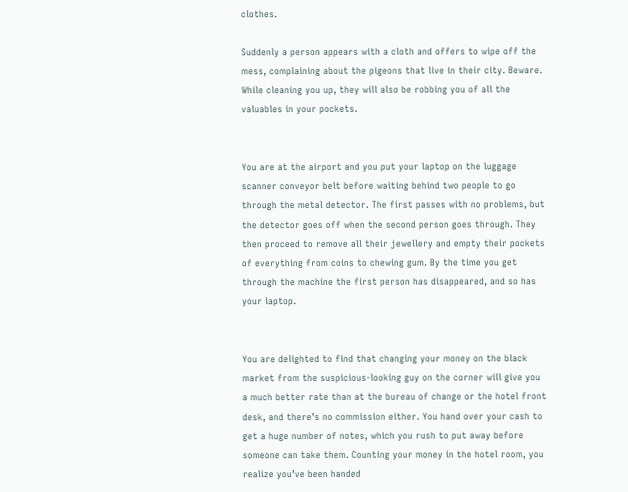clothes.

Suddenly a person appears with a cloth and offers to wipe off the mess, complaining about the pigeons that live in their city. Beware. While cleaning you up, they will also be robbing you of all the valuables in your pockets.


You are at the airport and you put your laptop on the luggage scanner conveyor belt before waiting behind two people to go through the metal detector. The first passes with no problems, but the detector goes off when the second person goes through. They then proceed to remove all their jewellery and empty their pockets of everything from coins to chewing gum. By the time you get through the machine the first person has disappeared, and so has your laptop.


You are delighted to find that changing your money on the black market from the suspicious-looking guy on the corner will give you a much better rate than at the bureau of change or the hotel front desk, and there’s no commission either. You hand over your cash to get a huge number of notes, which you rush to put away before someone can take them. Counting your money in the hotel room, you realize you’ve been handed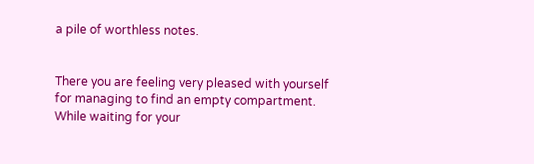a pile of worthless notes.


There you are feeling very pleased with yourself for managing to find an empty compartment. While waiting for your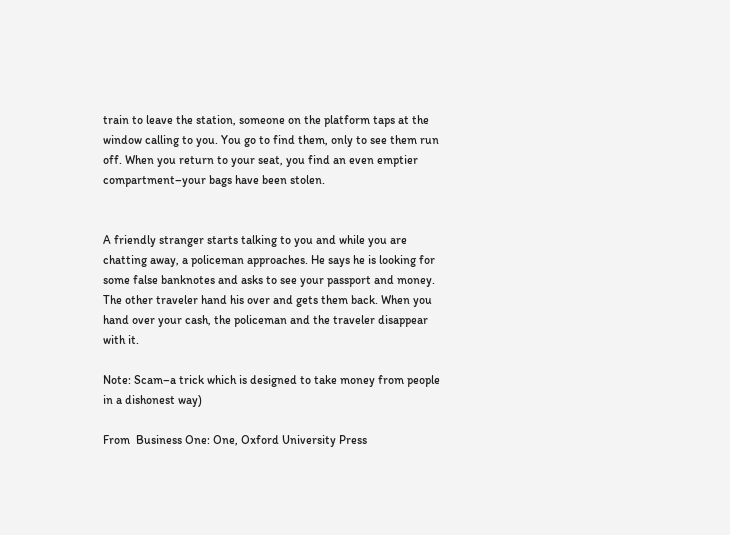train to leave the station, someone on the platform taps at the window calling to you. You go to find them, only to see them run off. When you return to your seat, you find an even emptier compartment–your bags have been stolen.


A friendly stranger starts talking to you and while you are chatting away, a policeman approaches. He says he is looking for some false banknotes and asks to see your passport and money. The other traveler hand his over and gets them back. When you hand over your cash, the policeman and the traveler disappear with it.

Note: Scam–a trick which is designed to take money from people in a dishonest way)

From  Business One: One, Oxford University Press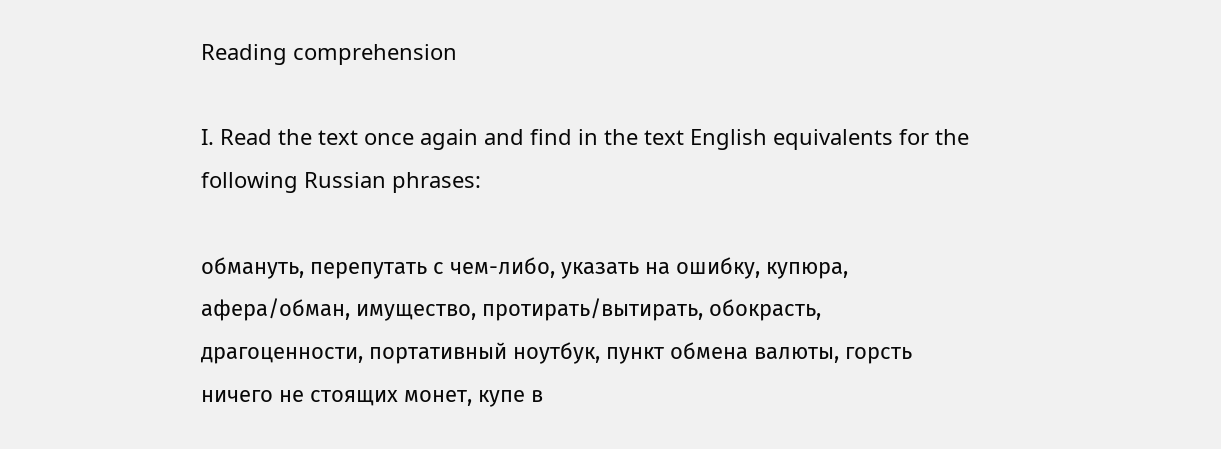Reading comprehension

I. Read the text once again and find in the text English equivalents for the following Russian phrases:

обмануть, перепутать с чем-либо, указать на ошибку, купюра, афера/обман, имущество, протирать/вытирать, обокрасть, драгоценности, портативный ноутбук, пункт обмена валюты, горсть ничего не стоящих монет, купе в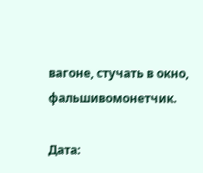вагоне, стучать в окно, фальшивомонетчик.

Дата: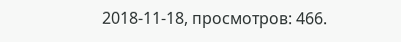2018-11-18, просмотров: 466.